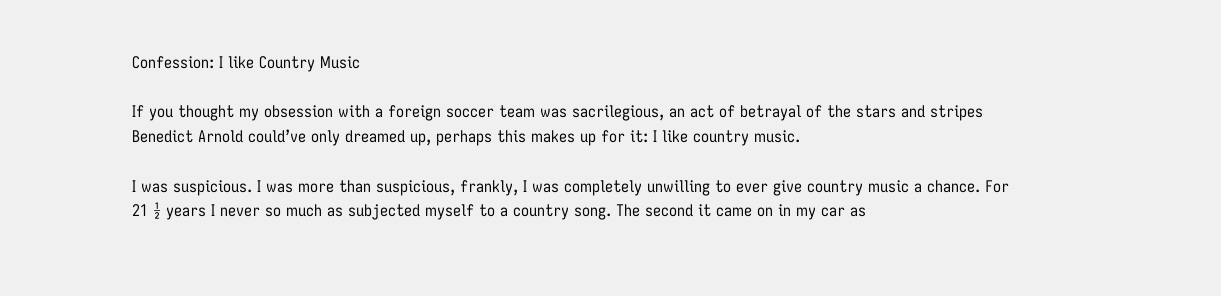Confession: I like Country Music

If you thought my obsession with a foreign soccer team was sacrilegious, an act of betrayal of the stars and stripes Benedict Arnold could’ve only dreamed up, perhaps this makes up for it: I like country music.

I was suspicious. I was more than suspicious, frankly, I was completely unwilling to ever give country music a chance. For 21 ½ years I never so much as subjected myself to a country song. The second it came on in my car as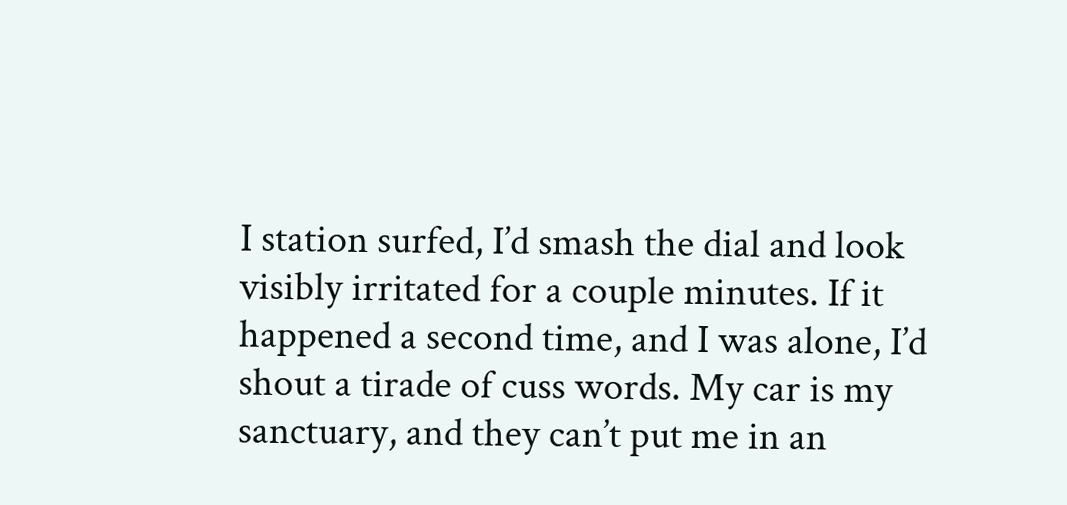I station surfed, I’d smash the dial and look visibly irritated for a couple minutes. If it happened a second time, and I was alone, I’d shout a tirade of cuss words. My car is my sanctuary, and they can’t put me in an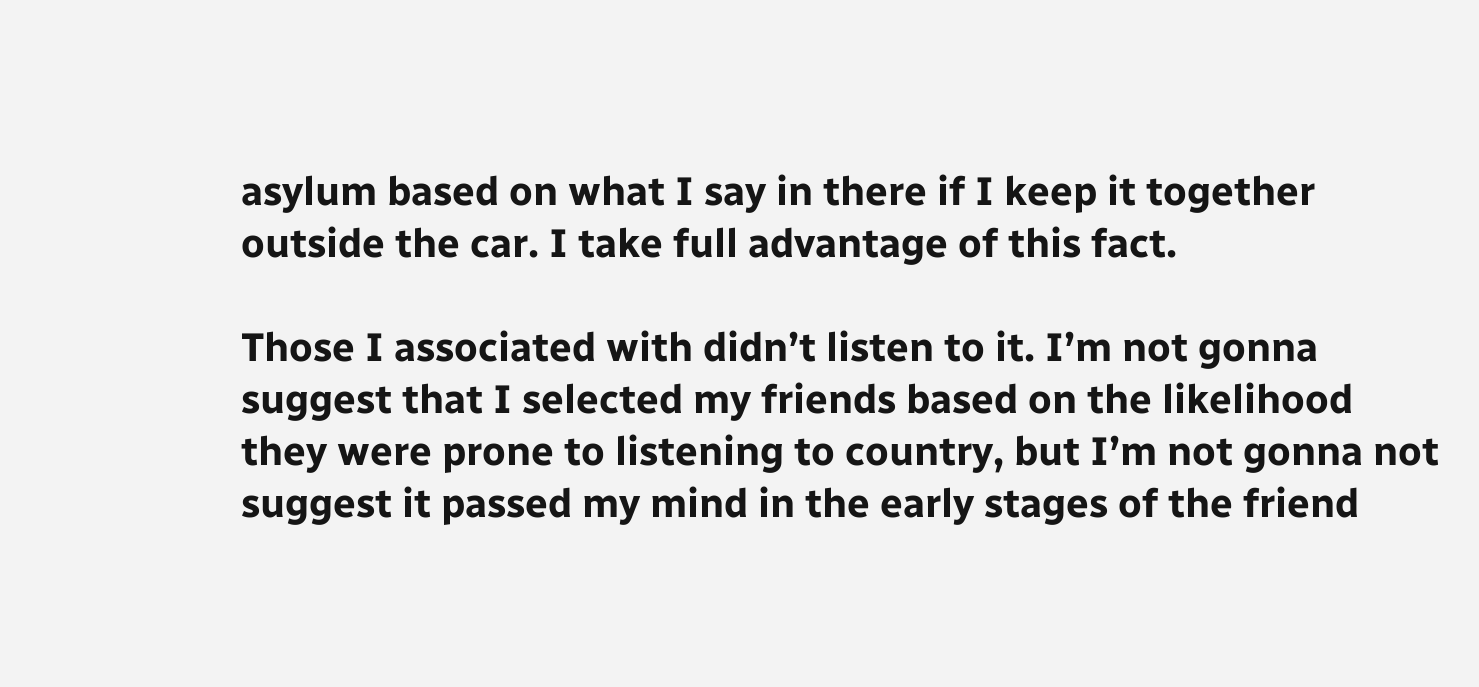asylum based on what I say in there if I keep it together outside the car. I take full advantage of this fact.

Those I associated with didn’t listen to it. I’m not gonna suggest that I selected my friends based on the likelihood they were prone to listening to country, but I’m not gonna not suggest it passed my mind in the early stages of the friend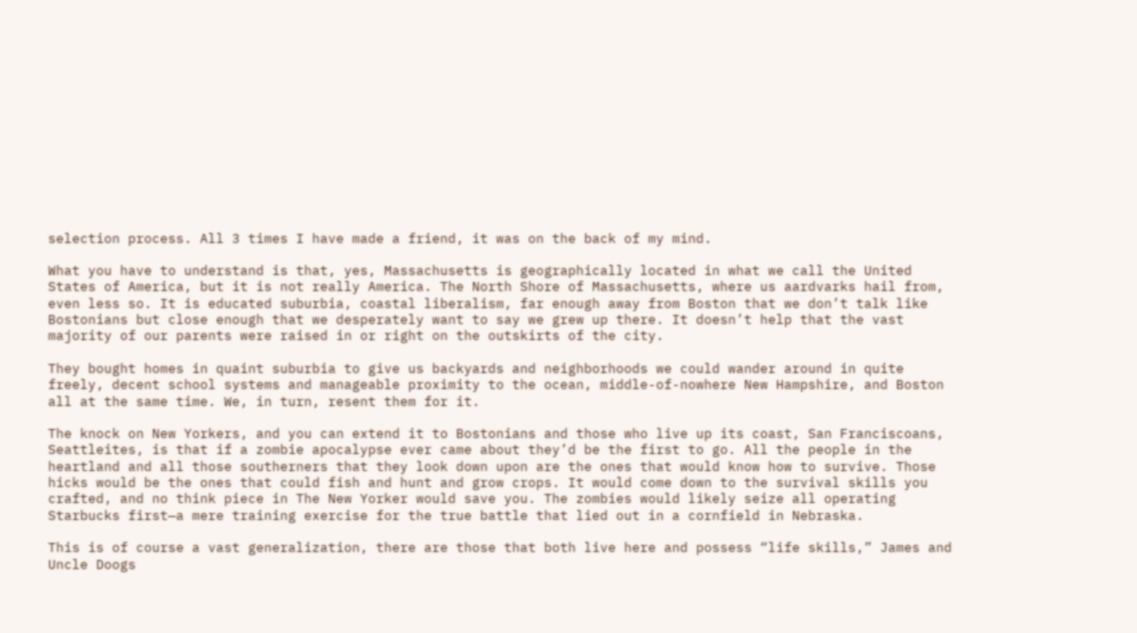selection process. All 3 times I have made a friend, it was on the back of my mind.

What you have to understand is that, yes, Massachusetts is geographically located in what we call the United States of America, but it is not really America. The North Shore of Massachusetts, where us aardvarks hail from, even less so. It is educated suburbia, coastal liberalism, far enough away from Boston that we don’t talk like Bostonians but close enough that we desperately want to say we grew up there. It doesn’t help that the vast majority of our parents were raised in or right on the outskirts of the city.

They bought homes in quaint suburbia to give us backyards and neighborhoods we could wander around in quite freely, decent school systems and manageable proximity to the ocean, middle-of-nowhere New Hampshire, and Boston all at the same time. We, in turn, resent them for it.

The knock on New Yorkers, and you can extend it to Bostonians and those who live up its coast, San Franciscoans, Seattleites, is that if a zombie apocalypse ever came about they’d be the first to go. All the people in the heartland and all those southerners that they look down upon are the ones that would know how to survive. Those hicks would be the ones that could fish and hunt and grow crops. It would come down to the survival skills you crafted, and no think piece in The New Yorker would save you. The zombies would likely seize all operating Starbucks first—a mere training exercise for the true battle that lied out in a cornfield in Nebraska.

This is of course a vast generalization, there are those that both live here and possess “life skills,” James and Uncle Doogs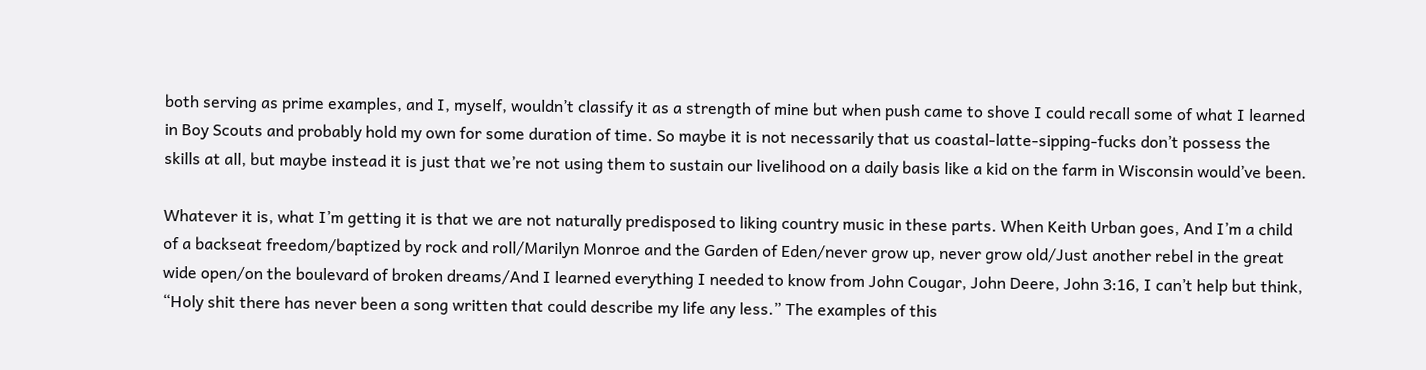both serving as prime examples, and I, myself, wouldn’t classify it as a strength of mine but when push came to shove I could recall some of what I learned in Boy Scouts and probably hold my own for some duration of time. So maybe it is not necessarily that us coastal-latte-sipping-fucks don’t possess the skills at all, but maybe instead it is just that we’re not using them to sustain our livelihood on a daily basis like a kid on the farm in Wisconsin would’ve been.

Whatever it is, what I’m getting it is that we are not naturally predisposed to liking country music in these parts. When Keith Urban goes, And I’m a child of a backseat freedom/baptized by rock and roll/Marilyn Monroe and the Garden of Eden/never grow up, never grow old/Just another rebel in the great wide open/on the boulevard of broken dreams/And I learned everything I needed to know from John Cougar, John Deere, John 3:16, I can’t help but think, “Holy shit there has never been a song written that could describe my life any less.” The examples of this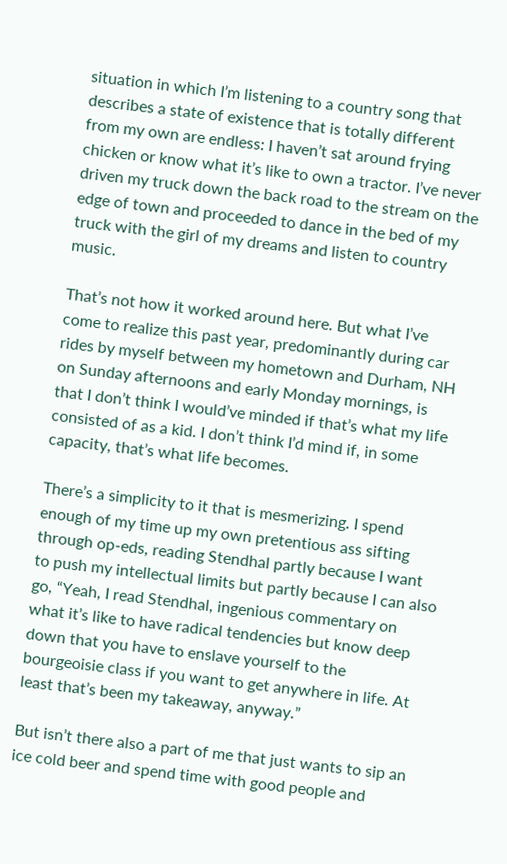situation in which I’m listening to a country song that describes a state of existence that is totally different from my own are endless: I haven’t sat around frying chicken or know what it’s like to own a tractor. I’ve never driven my truck down the back road to the stream on the edge of town and proceeded to dance in the bed of my truck with the girl of my dreams and listen to country music.

That’s not how it worked around here. But what I’ve come to realize this past year, predominantly during car rides by myself between my hometown and Durham, NH on Sunday afternoons and early Monday mornings, is that I don’t think I would’ve minded if that’s what my life consisted of as a kid. I don’t think I’d mind if, in some capacity, that’s what life becomes.

There’s a simplicity to it that is mesmerizing. I spend enough of my time up my own pretentious ass sifting through op-eds, reading Stendhal partly because I want to push my intellectual limits but partly because I can also go, “Yeah, I read Stendhal, ingenious commentary on what it’s like to have radical tendencies but know deep down that you have to enslave yourself to the bourgeoisie class if you want to get anywhere in life. At least that’s been my takeaway, anyway.”

But isn’t there also a part of me that just wants to sip an ice cold beer and spend time with good people and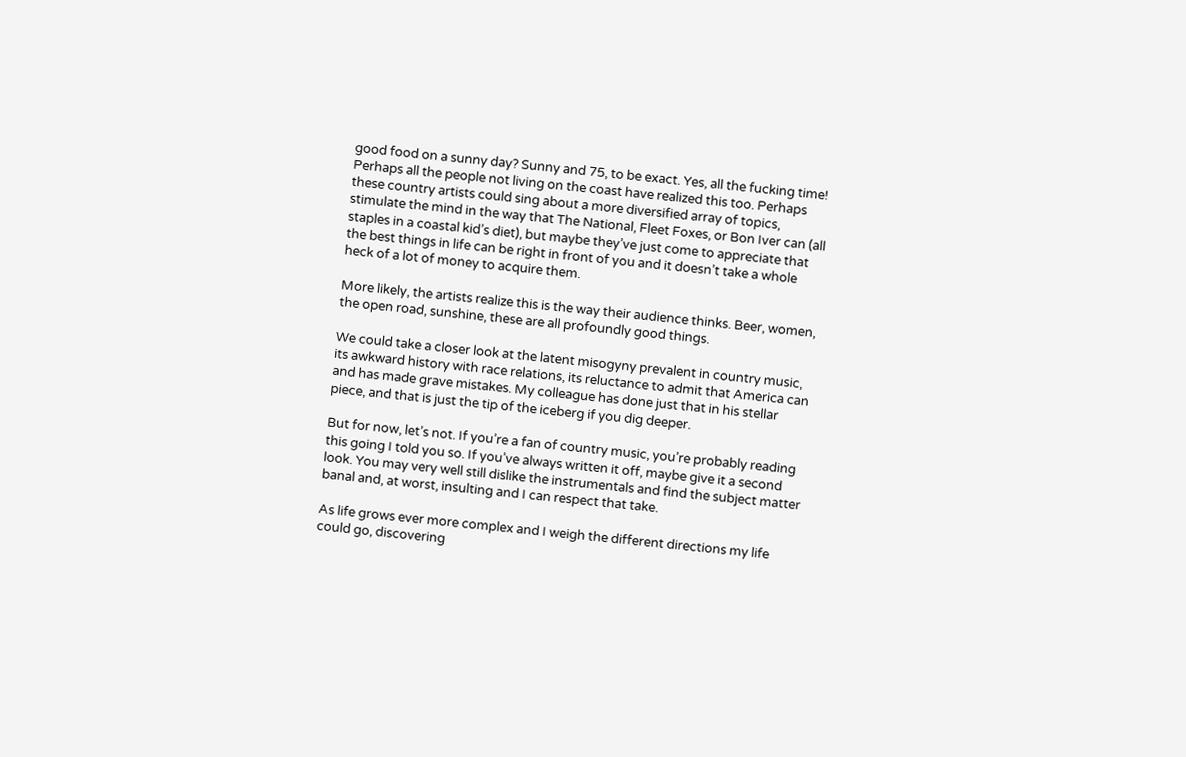good food on a sunny day? Sunny and 75, to be exact. Yes, all the fucking time! Perhaps all the people not living on the coast have realized this too. Perhaps these country artists could sing about a more diversified array of topics, stimulate the mind in the way that The National, Fleet Foxes, or Bon Iver can (all staples in a coastal kid’s diet), but maybe they’ve just come to appreciate that the best things in life can be right in front of you and it doesn’t take a whole heck of a lot of money to acquire them.

More likely, the artists realize this is the way their audience thinks. Beer, women, the open road, sunshine, these are all profoundly good things.

We could take a closer look at the latent misogyny prevalent in country music, its awkward history with race relations, its reluctance to admit that America can and has made grave mistakes. My colleague has done just that in his stellar piece, and that is just the tip of the iceberg if you dig deeper.

But for now, let’s not. If you’re a fan of country music, you’re probably reading this going I told you so. If you’ve always written it off, maybe give it a second look. You may very well still dislike the instrumentals and find the subject matter banal and, at worst, insulting and I can respect that take.

As life grows ever more complex and I weigh the different directions my life could go, discovering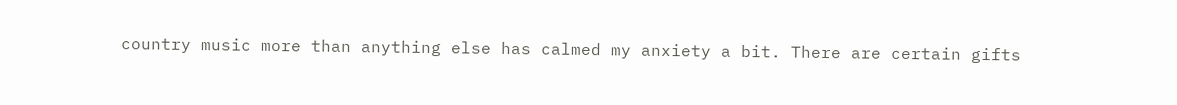country music more than anything else has calmed my anxiety a bit. There are certain gifts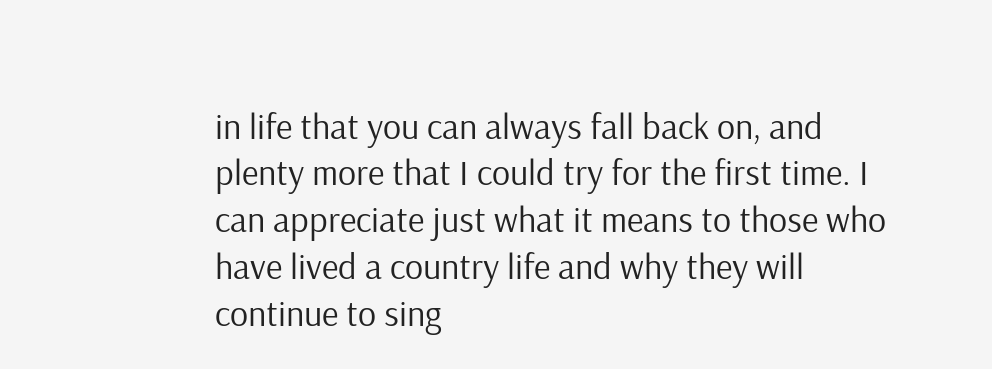in life that you can always fall back on, and plenty more that I could try for the first time. I can appreciate just what it means to those who have lived a country life and why they will continue to sing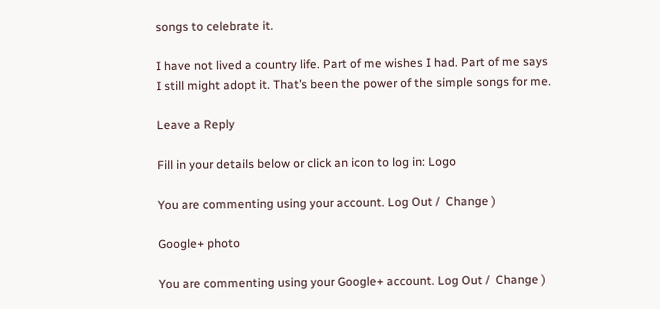songs to celebrate it.

I have not lived a country life. Part of me wishes I had. Part of me says I still might adopt it. That’s been the power of the simple songs for me.

Leave a Reply

Fill in your details below or click an icon to log in: Logo

You are commenting using your account. Log Out /  Change )

Google+ photo

You are commenting using your Google+ account. Log Out /  Change )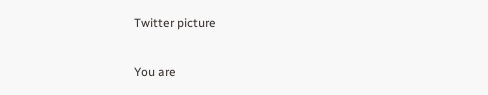Twitter picture

You are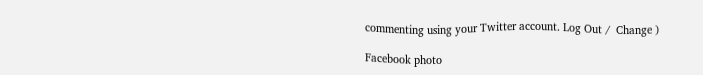commenting using your Twitter account. Log Out /  Change )

Facebook photo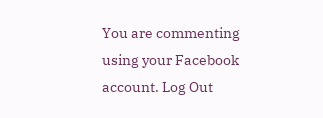You are commenting using your Facebook account. Log Out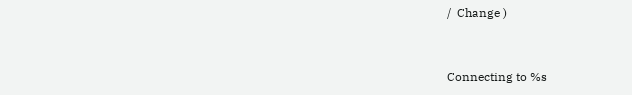/  Change )


Connecting to %s